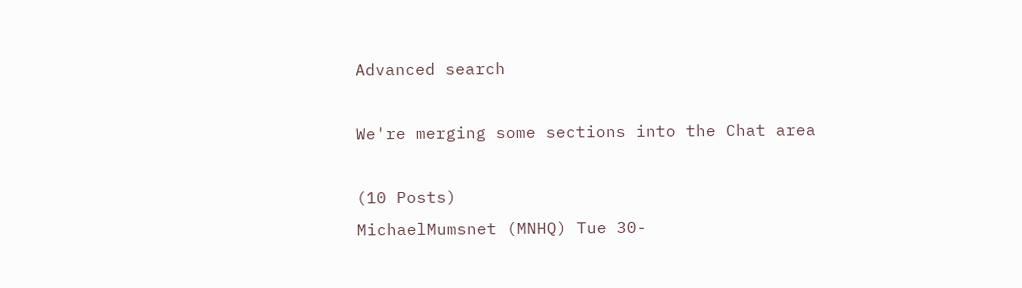Advanced search

We're merging some sections into the Chat area

(10 Posts)
MichaelMumsnet (MNHQ) Tue 30-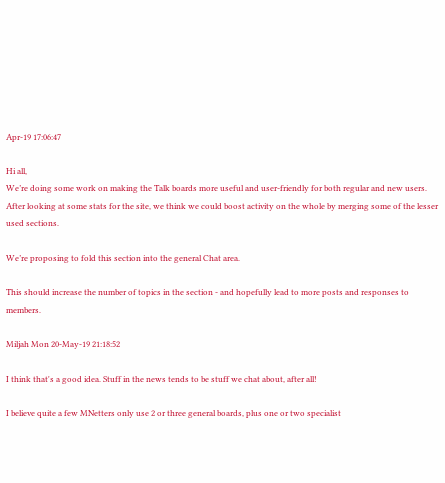Apr-19 17:06:47

Hi all,
We’re doing some work on making the Talk boards more useful and user-friendly for both regular and new users. After looking at some stats for the site, we think we could boost activity on the whole by merging some of the lesser used sections.

We’re proposing to fold this section into the general Chat area.

This should increase the number of topics in the section - and hopefully lead to more posts and responses to members.

Miljah Mon 20-May-19 21:18:52

I think that's a good idea. Stuff in the news tends to be stuff we chat about, after all!

I believe quite a few MNetters only use 2 or three general boards, plus one or two specialist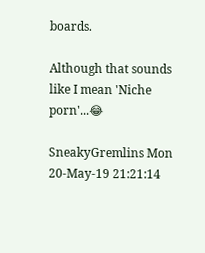boards.

Although that sounds like I mean 'Niche porn'...😂

SneakyGremlins Mon 20-May-19 21:21:14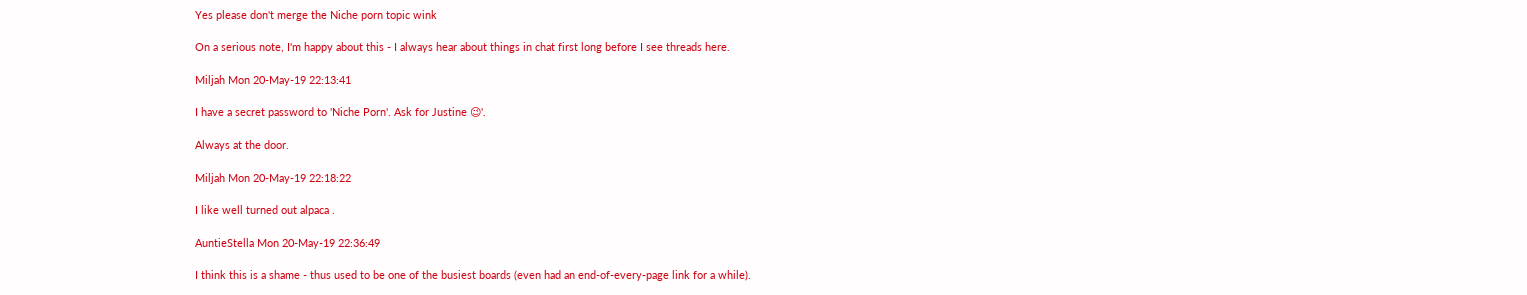Yes please don't merge the Niche porn topic wink

On a serious note, I'm happy about this - I always hear about things in chat first long before I see threads here.

Miljah Mon 20-May-19 22:13:41

I have a secret password to 'Niche Porn'. Ask for Justine 😉'.

Always at the door.

Miljah Mon 20-May-19 22:18:22

I like well turned out alpaca .

AuntieStella Mon 20-May-19 22:36:49

I think this is a shame - thus used to be one of the busiest boards (even had an end-of-every-page link for a while).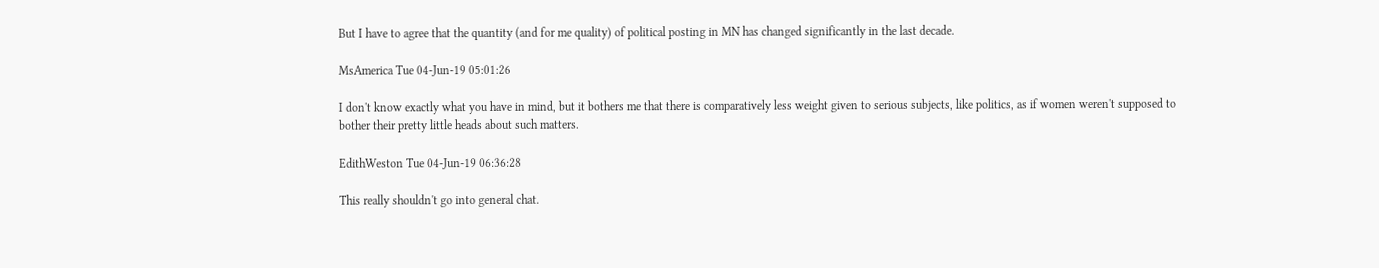But I have to agree that the quantity (and for me quality) of political posting in MN has changed significantly in the last decade.

MsAmerica Tue 04-Jun-19 05:01:26

I don't know exactly what you have in mind, but it bothers me that there is comparatively less weight given to serious subjects, like politics, as if women weren't supposed to bother their pretty little heads about such matters.

EdithWeston Tue 04-Jun-19 06:36:28

This really shouldn't go into general chat.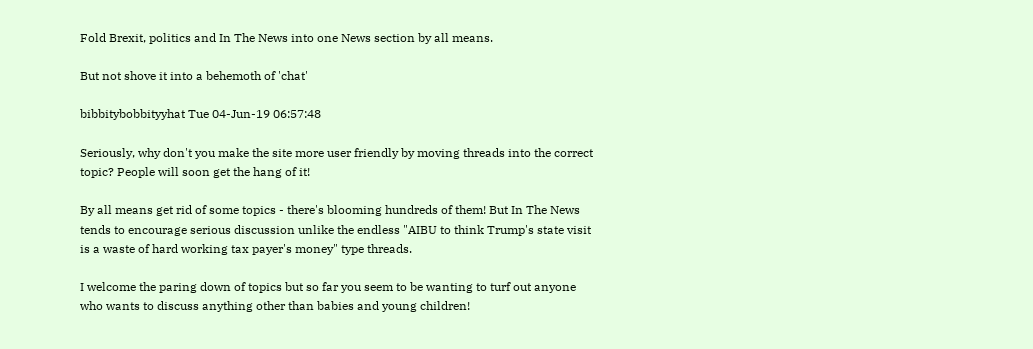Fold Brexit, politics and In The News into one News section by all means.

But not shove it into a behemoth of 'chat'

bibbitybobbityyhat Tue 04-Jun-19 06:57:48

Seriously, why don't you make the site more user friendly by moving threads into the correct topic? People will soon get the hang of it!

By all means get rid of some topics - there's blooming hundreds of them! But In The News tends to encourage serious discussion unlike the endless "AIBU to think Trump's state visit is a waste of hard working tax payer's money" type threads.

I welcome the paring down of topics but so far you seem to be wanting to turf out anyone who wants to discuss anything other than babies and young children!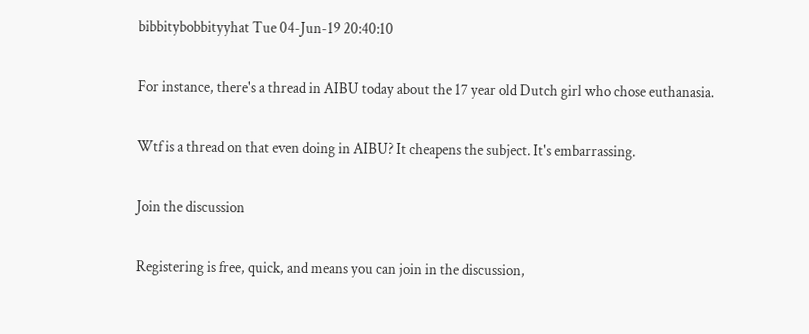bibbitybobbityyhat Tue 04-Jun-19 20:40:10

For instance, there's a thread in AIBU today about the 17 year old Dutch girl who chose euthanasia.

Wtf is a thread on that even doing in AIBU? It cheapens the subject. It's embarrassing.

Join the discussion

Registering is free, quick, and means you can join in the discussion,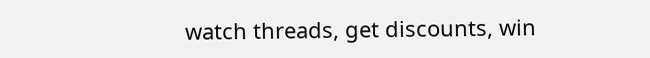watch threads, get discounts, win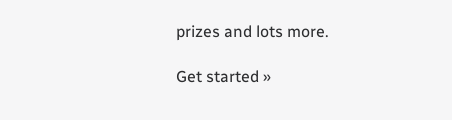prizes and lots more.

Get started »